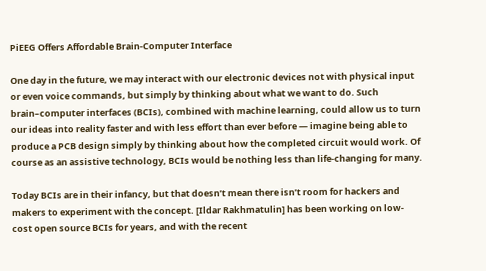PiEEG Offers Affordable Brain-Computer Interface

One day in the future, we may interact with our electronic devices not with physical input or even voice commands, but simply by thinking about what we want to do. Such brain–computer interfaces (BCIs), combined with machine learning, could allow us to turn our ideas into reality faster and with less effort than ever before — imagine being able to produce a PCB design simply by thinking about how the completed circuit would work. Of course as an assistive technology, BCIs would be nothing less than life-changing for many.

Today BCIs are in their infancy, but that doesn’t mean there isn’t room for hackers and makers to experiment with the concept. [Ildar Rakhmatulin] has been working on low-cost open source BCIs for years, and with the recent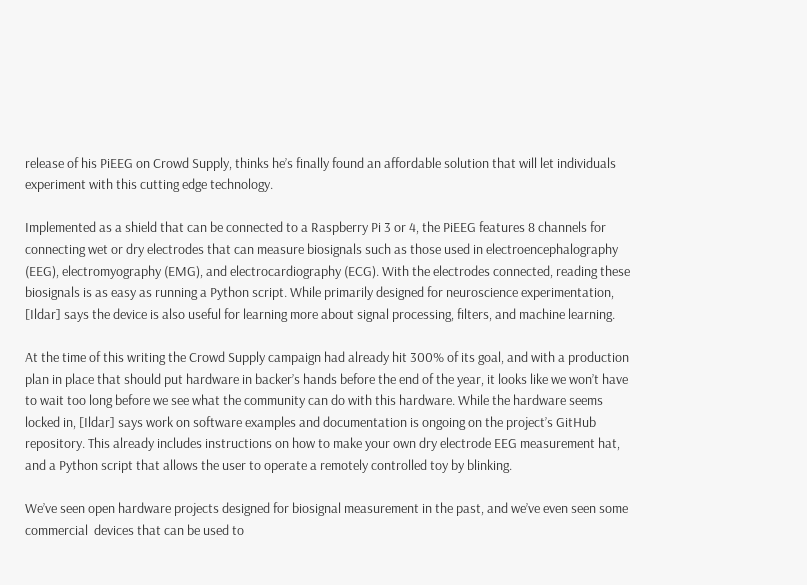release of his PiEEG on Crowd Supply, thinks he’s finally found an affordable solution that will let individuals experiment with this cutting edge technology.

Implemented as a shield that can be connected to a Raspberry Pi 3 or 4, the PiEEG features 8 channels for connecting wet or dry electrodes that can measure biosignals such as those used in electroencephalography (EEG), electromyography (EMG), and electrocardiography (ECG). With the electrodes connected, reading these biosignals is as easy as running a Python script. While primarily designed for neuroscience experimentation, [Ildar] says the device is also useful for learning more about signal processing, filters, and machine learning.

At the time of this writing the Crowd Supply campaign had already hit 300% of its goal, and with a production plan in place that should put hardware in backer’s hands before the end of the year, it looks like we won’t have to wait too long before we see what the community can do with this hardware. While the hardware seems locked in, [Ildar] says work on software examples and documentation is ongoing on the project’s GitHub repository. This already includes instructions on how to make your own dry electrode EEG measurement hat, and a Python script that allows the user to operate a remotely controlled toy by blinking.

We’ve seen open hardware projects designed for biosignal measurement in the past, and we’ve even seen some commercial  devices that can be used to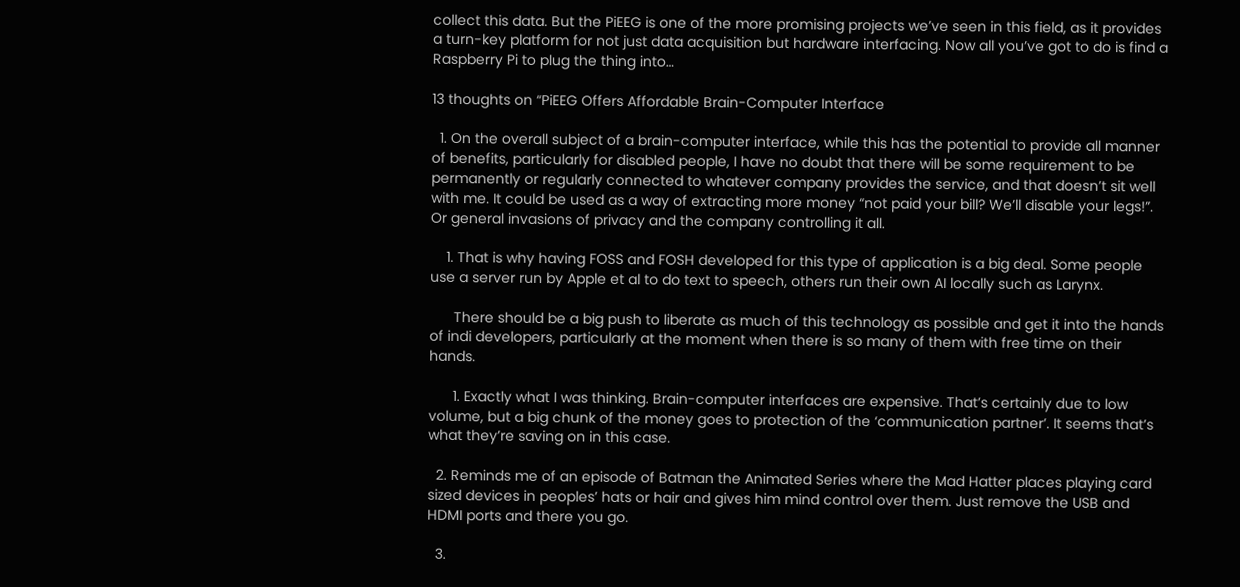collect this data. But the PiEEG is one of the more promising projects we’ve seen in this field, as it provides a turn-key platform for not just data acquisition but hardware interfacing. Now all you’ve got to do is find a Raspberry Pi to plug the thing into…

13 thoughts on “PiEEG Offers Affordable Brain-Computer Interface

  1. On the overall subject of a brain-computer interface, while this has the potential to provide all manner of benefits, particularly for disabled people, I have no doubt that there will be some requirement to be permanently or regularly connected to whatever company provides the service, and that doesn’t sit well with me. It could be used as a way of extracting more money “not paid your bill? We’ll disable your legs!”. Or general invasions of privacy and the company controlling it all.

    1. That is why having FOSS and FOSH developed for this type of application is a big deal. Some people use a server run by Apple et al to do text to speech, others run their own AI locally such as Larynx.

      There should be a big push to liberate as much of this technology as possible and get it into the hands of indi developers, particularly at the moment when there is so many of them with free time on their hands.

      1. Exactly what I was thinking. Brain-computer interfaces are expensive. That’s certainly due to low volume, but a big chunk of the money goes to protection of the ‘communication partner’. It seems that’s what they’re saving on in this case.

  2. Reminds me of an episode of Batman the Animated Series where the Mad Hatter places playing card sized devices in peoples’ hats or hair and gives him mind control over them. Just remove the USB and HDMI ports and there you go.

  3.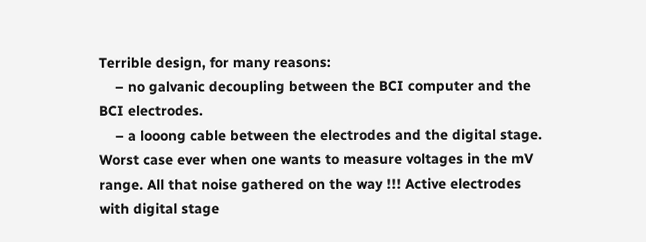Terrible design, for many reasons:
    – no galvanic decoupling between the BCI computer and the BCI electrodes.
    – a looong cable between the electrodes and the digital stage. Worst case ever when one wants to measure voltages in the mV range. All that noise gathered on the way !!! Active electrodes with digital stage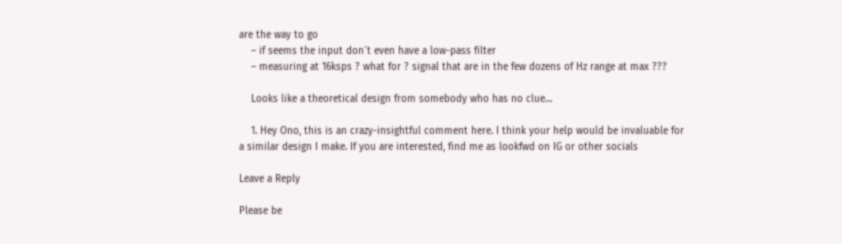are the way to go
    – if seems the input don´t even have a low-pass filter
    – measuring at 16ksps ? what for ? signal that are in the few dozens of Hz range at max ???

    Looks like a theoretical design from somebody who has no clue…

    1. Hey Ono, this is an crazy-insightful comment here. I think your help would be invaluable for a similar design I make. If you are interested, find me as lookfwd on IG or other socials

Leave a Reply

Please be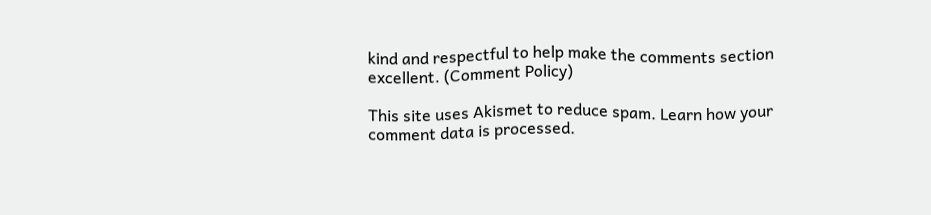kind and respectful to help make the comments section excellent. (Comment Policy)

This site uses Akismet to reduce spam. Learn how your comment data is processed.